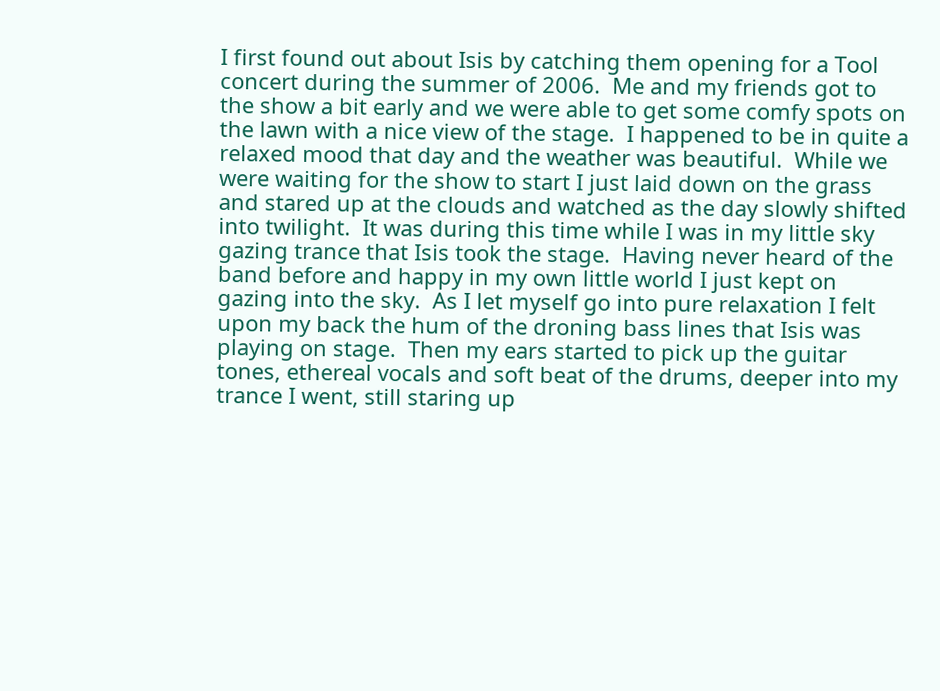I first found out about Isis by catching them opening for a Tool concert during the summer of 2006.  Me and my friends got to the show a bit early and we were able to get some comfy spots on the lawn with a nice view of the stage.  I happened to be in quite a relaxed mood that day and the weather was beautiful.  While we were waiting for the show to start I just laid down on the grass and stared up at the clouds and watched as the day slowly shifted into twilight.  It was during this time while I was in my little sky gazing trance that Isis took the stage.  Having never heard of the band before and happy in my own little world I just kept on gazing into the sky.  As I let myself go into pure relaxation I felt upon my back the hum of the droning bass lines that Isis was playing on stage.  Then my ears started to pick up the guitar tones, ethereal vocals and soft beat of the drums, deeper into my trance I went, still staring up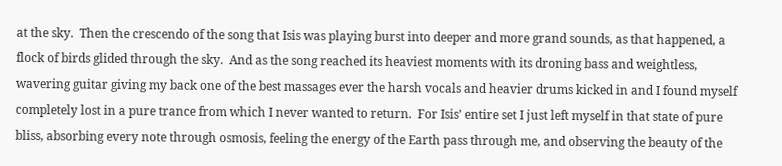at the sky.  Then the crescendo of the song that Isis was playing burst into deeper and more grand sounds, as that happened, a flock of birds glided through the sky.  And as the song reached its heaviest moments with its droning bass and weightless, wavering guitar giving my back one of the best massages ever the harsh vocals and heavier drums kicked in and I found myself completely lost in a pure trance from which I never wanted to return.  For Isis’ entire set I just left myself in that state of pure bliss, absorbing every note through osmosis, feeling the energy of the Earth pass through me, and observing the beauty of the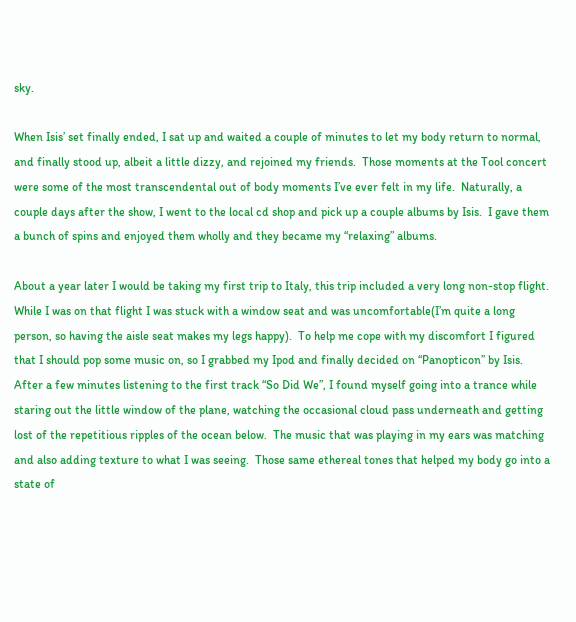sky.

When Isis’ set finally ended, I sat up and waited a couple of minutes to let my body return to normal, and finally stood up, albeit a little dizzy, and rejoined my friends.  Those moments at the Tool concert were some of the most transcendental out of body moments I’ve ever felt in my life.  Naturally, a couple days after the show, I went to the local cd shop and pick up a couple albums by Isis.  I gave them a bunch of spins and enjoyed them wholly and they became my “relaxing” albums.

About a year later I would be taking my first trip to Italy, this trip included a very long non-stop flight.  While I was on that flight I was stuck with a window seat and was uncomfortable(I’m quite a long person, so having the aisle seat makes my legs happy).  To help me cope with my discomfort I figured that I should pop some music on, so I grabbed my Ipod and finally decided on “Panopticon” by Isis.  After a few minutes listening to the first track “So Did We”, I found myself going into a trance while staring out the little window of the plane, watching the occasional cloud pass underneath and getting lost of the repetitious ripples of the ocean below.  The music that was playing in my ears was matching and also adding texture to what I was seeing.  Those same ethereal tones that helped my body go into a state of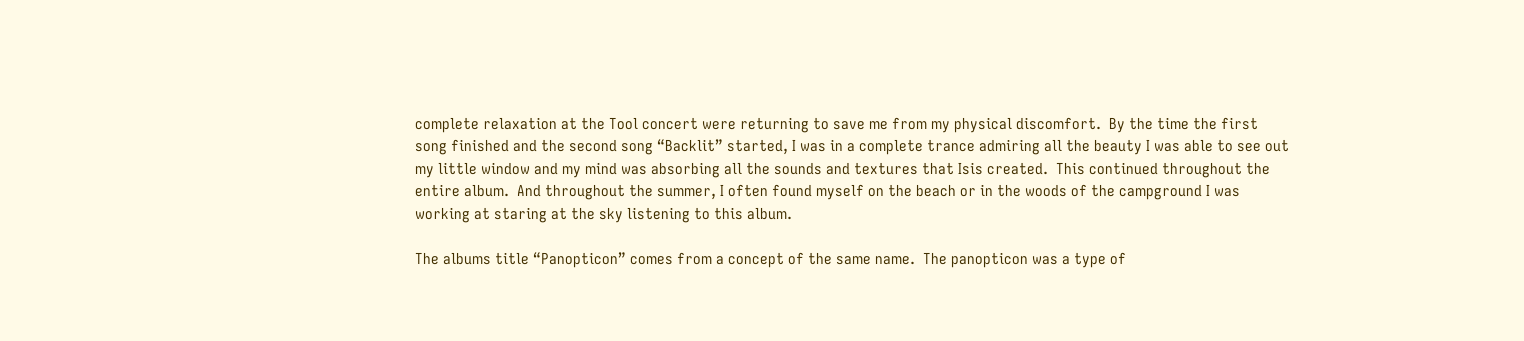complete relaxation at the Tool concert were returning to save me from my physical discomfort.  By the time the first song finished and the second song “Backlit” started, I was in a complete trance admiring all the beauty I was able to see out my little window and my mind was absorbing all the sounds and textures that Isis created.  This continued throughout the entire album.  And throughout the summer, I often found myself on the beach or in the woods of the campground I was working at staring at the sky listening to this album.

The albums title “Panopticon” comes from a concept of the same name.  The panopticon was a type of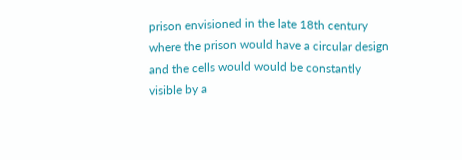prison envisioned in the late 18th century where the prison would have a circular design and the cells would would be constantly visible by a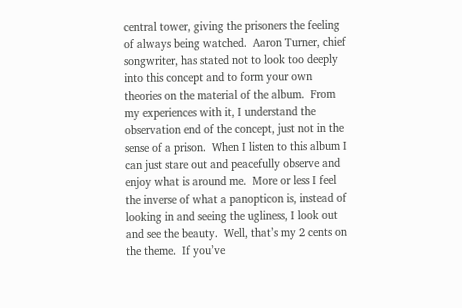central tower, giving the prisoners the feeling of always being watched.  Aaron Turner, chief songwriter, has stated not to look too deeply into this concept and to form your own theories on the material of the album.  From my experiences with it, I understand the observation end of the concept, just not in the sense of a prison.  When I listen to this album I can just stare out and peacefully observe and enjoy what is around me.  More or less I feel the inverse of what a panopticon is, instead of looking in and seeing the ugliness, I look out and see the beauty.  Well, that’s my 2 cents on the theme.  If you’ve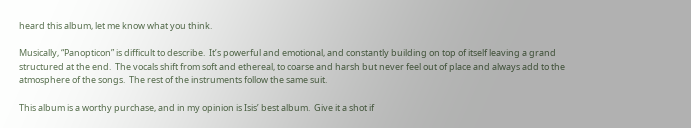heard this album, let me know what you think.

Musically, “Panopticon” is difficult to describe.  It’s powerful and emotional, and constantly building on top of itself leaving a grand structured at the end.  The vocals shift from soft and ethereal, to coarse and harsh but never feel out of place and always add to the atmosphere of the songs.  The rest of the instruments follow the same suit.

This album is a worthy purchase, and in my opinion is Isis’ best album.  Give it a shot if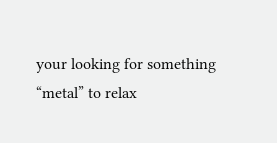your looking for something “metal” to relax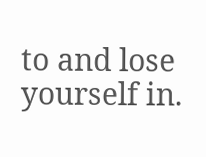to and lose yourself in.